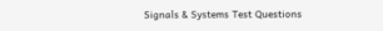Signals & Systems Test Questions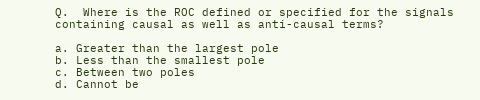Q.  Where is the ROC defined or specified for the signals containing causal as well as anti-causal terms?

a. Greater than the largest pole
b. Less than the smallest pole
c. Between two poles
d. Cannot be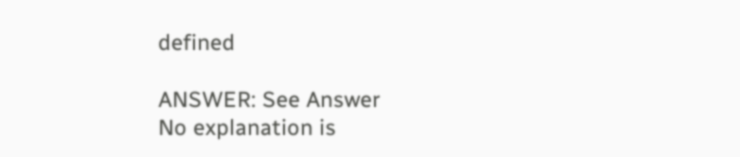defined

ANSWER: See Answer
No explanation is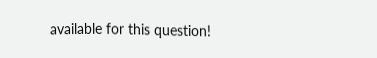available for this question!